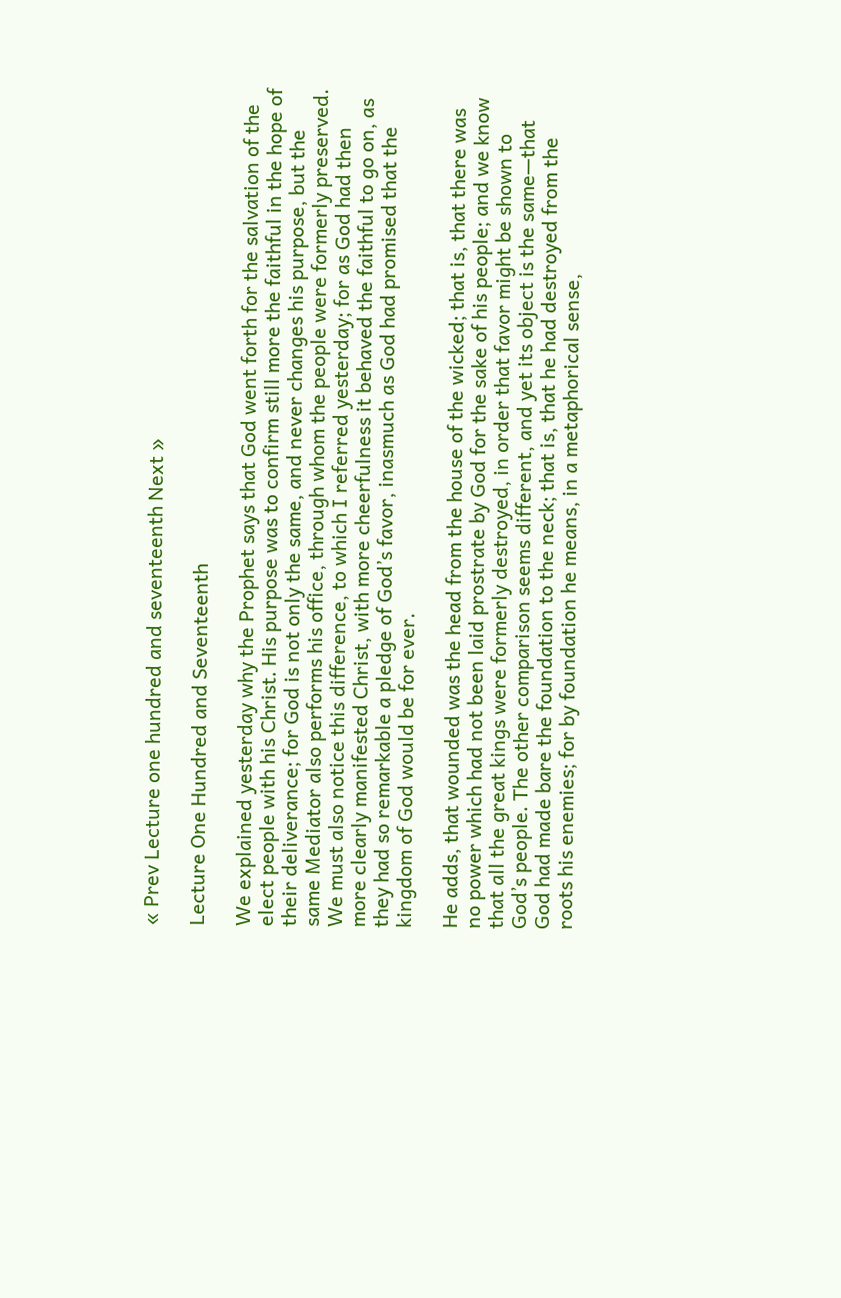« Prev Lecture one hundred and seventeenth Next »

Lecture One Hundred and Seventeenth

We explained yesterday why the Prophet says that God went forth for the salvation of the elect people with his Christ. His purpose was to confirm still more the faithful in the hope of their deliverance; for God is not only the same, and never changes his purpose, but the same Mediator also performs his office, through whom the people were formerly preserved. We must also notice this difference, to which I referred yesterday; for as God had then more clearly manifested Christ, with more cheerfulness it behaved the faithful to go on, as they had so remarkable a pledge of God’s favor, inasmuch as God had promised that the kingdom of God would be for ever.

He adds, that wounded was the head from the house of the wicked; that is, that there was no power which had not been laid prostrate by God for the sake of his people; and we know that all the great kings were formerly destroyed, in order that favor might be shown to God’s people. The other comparison seems different, and yet its object is the same—that God had made bare the foundation to the neck; that is, that he had destroyed from the roots his enemies; for by foundation he means, in a metaphorical sense,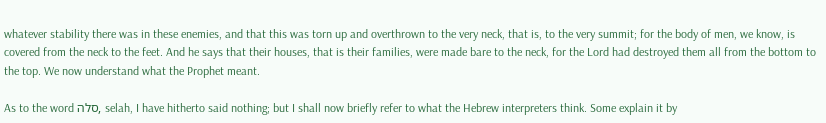whatever stability there was in these enemies, and that this was torn up and overthrown to the very neck, that is, to the very summit; for the body of men, we know, is covered from the neck to the feet. And he says that their houses, that is their families, were made bare to the neck, for the Lord had destroyed them all from the bottom to the top. We now understand what the Prophet meant.

As to the word סלה, selah, I have hitherto said nothing; but I shall now briefly refer to what the Hebrew interpreters think. Some explain it by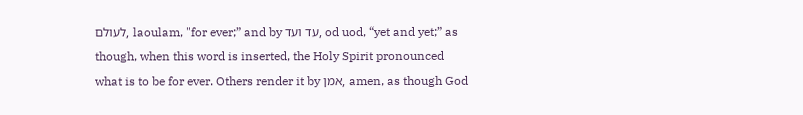לעולם, laoulam, "for ever;” and by עד ועד, od uod, “yet and yet;” as though, when this word is inserted, the Holy Spirit pronounced what is to be for ever. Others render it by אמן, amen, as though God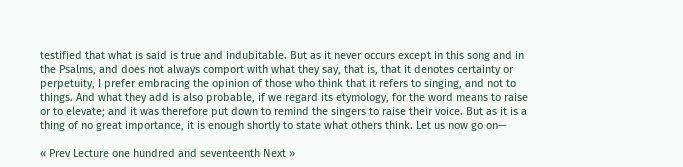testified that what is said is true and indubitable. But as it never occurs except in this song and in the Psalms, and does not always comport with what they say, that is, that it denotes certainty or perpetuity, I prefer embracing the opinion of those who think that it refers to singing, and not to things. And what they add is also probable, if we regard its etymology, for the word means to raise or to elevate; and it was therefore put down to remind the singers to raise their voice. But as it is a thing of no great importance, it is enough shortly to state what others think. Let us now go on—

« Prev Lecture one hundred and seventeenth Next »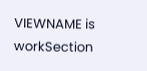VIEWNAME is workSection